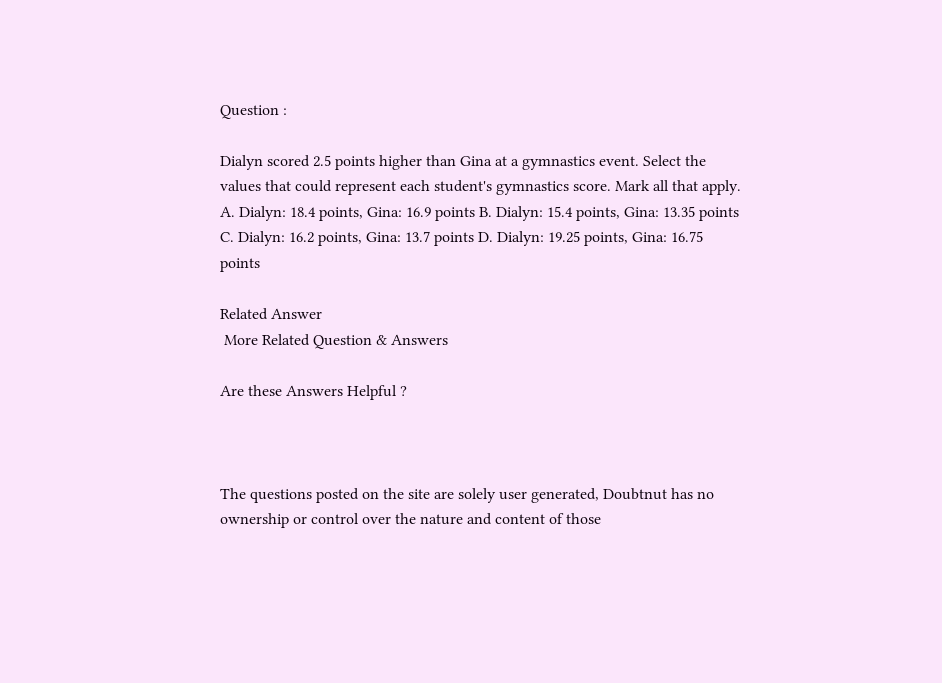Question :

Dialyn scored 2.5 points higher than Gina at a gymnastics event. Select the values that could represent each student's gymnastics score. Mark all that apply. A. Dialyn: 18.4 points, Gina: 16.9 points B. Dialyn: 15.4 points, Gina: 13.35 points C. Dialyn: 16.2 points, Gina: 13.7 points D. Dialyn: 19.25 points, Gina: 16.75 points

Related Answer
 More Related Question & Answers

Are these Answers Helpful ?



The questions posted on the site are solely user generated, Doubtnut has no ownership or control over the nature and content of those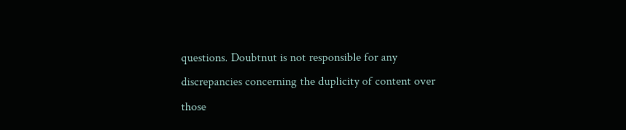questions. Doubtnut is not responsible for any discrepancies concerning the duplicity of content over those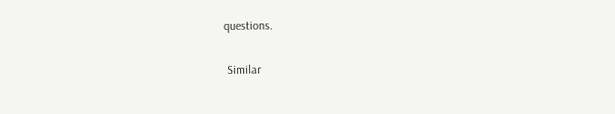questions.

 Similar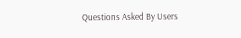Questions Asked By Users